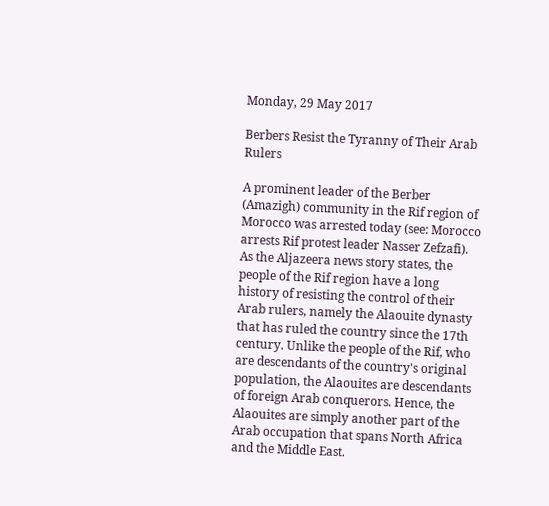Monday, 29 May 2017

Berbers Resist the Tyranny of Their Arab Rulers

A prominent leader of the Berber (Amazigh) community in the Rif region of Morocco was arrested today (see: Morocco arrests Rif protest leader Nasser Zefzafi). As the Aljazeera news story states, the people of the Rif region have a long history of resisting the control of their Arab rulers, namely the Alaouite dynasty that has ruled the country since the 17th century. Unlike the people of the Rif, who are descendants of the country's original population, the Alaouites are descendants of foreign Arab conquerors. Hence, the Alaouites are simply another part of the Arab occupation that spans North Africa and the Middle East.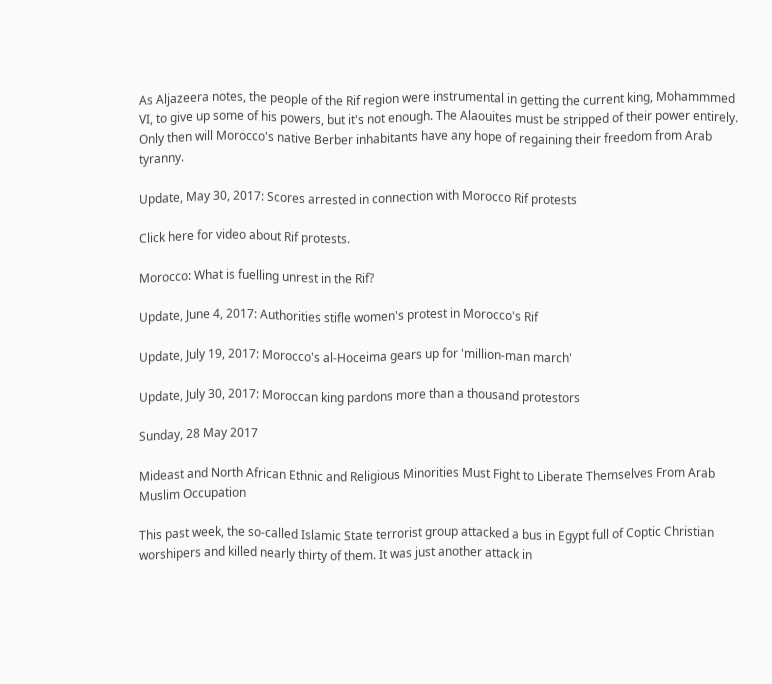As Aljazeera notes, the people of the Rif region were instrumental in getting the current king, Mohammmed VI, to give up some of his powers, but it's not enough. The Alaouites must be stripped of their power entirely. Only then will Morocco's native Berber inhabitants have any hope of regaining their freedom from Arab tyranny.

Update, May 30, 2017: Scores arrested in connection with Morocco Rif protests

Click here for video about Rif protests.

Morocco: What is fuelling unrest in the Rif?

Update, June 4, 2017: Authorities stifle women's protest in Morocco's Rif

Update, July 19, 2017: Morocco's al-Hoceima gears up for 'million-man march'

Update, July 30, 2017: Moroccan king pardons more than a thousand protestors

Sunday, 28 May 2017

Mideast and North African Ethnic and Religious Minorities Must Fight to Liberate Themselves From Arab Muslim Occupation

This past week, the so-called Islamic State terrorist group attacked a bus in Egypt full of Coptic Christian worshipers and killed nearly thirty of them. It was just another attack in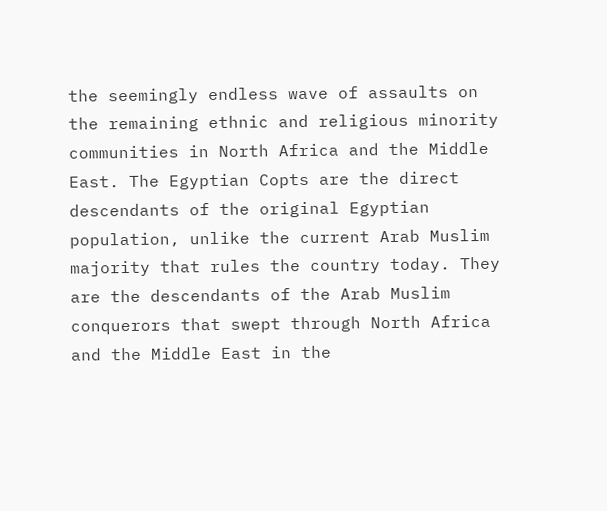the seemingly endless wave of assaults on the remaining ethnic and religious minority communities in North Africa and the Middle East. The Egyptian Copts are the direct descendants of the original Egyptian population, unlike the current Arab Muslim majority that rules the country today. They are the descendants of the Arab Muslim conquerors that swept through North Africa and the Middle East in the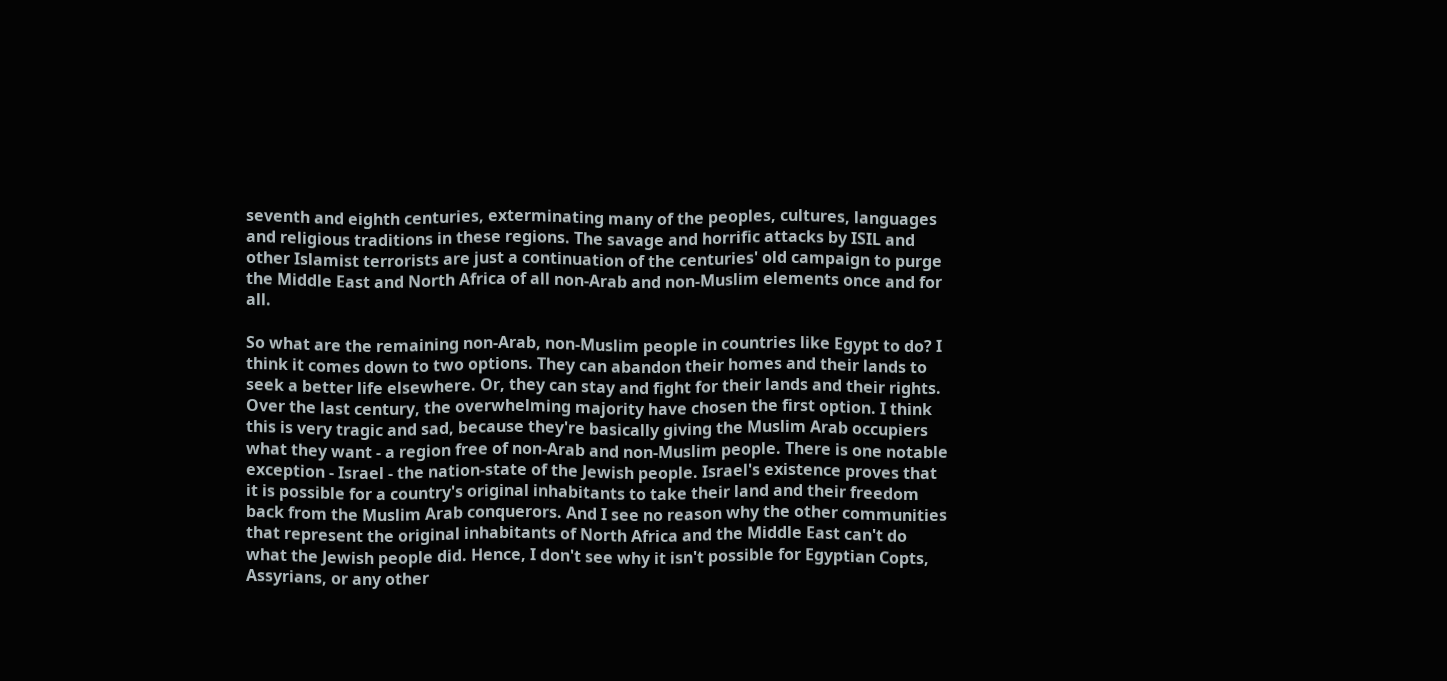seventh and eighth centuries, exterminating many of the peoples, cultures, languages and religious traditions in these regions. The savage and horrific attacks by ISIL and other Islamist terrorists are just a continuation of the centuries' old campaign to purge the Middle East and North Africa of all non-Arab and non-Muslim elements once and for all.

So what are the remaining non-Arab, non-Muslim people in countries like Egypt to do? I think it comes down to two options. They can abandon their homes and their lands to seek a better life elsewhere. Or, they can stay and fight for their lands and their rights. Over the last century, the overwhelming majority have chosen the first option. I think this is very tragic and sad, because they're basically giving the Muslim Arab occupiers what they want - a region free of non-Arab and non-Muslim people. There is one notable exception - Israel - the nation-state of the Jewish people. Israel's existence proves that it is possible for a country's original inhabitants to take their land and their freedom back from the Muslim Arab conquerors. And I see no reason why the other communities that represent the original inhabitants of North Africa and the Middle East can't do what the Jewish people did. Hence, I don't see why it isn't possible for Egyptian Copts, Assyrians, or any other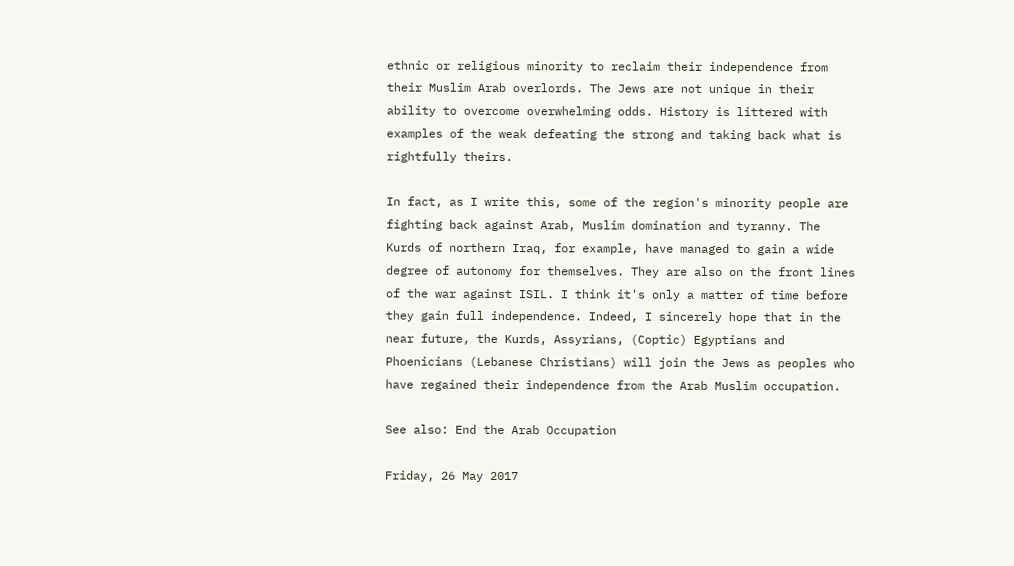ethnic or religious minority to reclaim their independence from their Muslim Arab overlords. The Jews are not unique in their ability to overcome overwhelming odds. History is littered with examples of the weak defeating the strong and taking back what is rightfully theirs.

In fact, as I write this, some of the region's minority people are fighting back against Arab, Muslim domination and tyranny. The Kurds of northern Iraq, for example, have managed to gain a wide degree of autonomy for themselves. They are also on the front lines of the war against ISIL. I think it's only a matter of time before they gain full independence. Indeed, I sincerely hope that in the near future, the Kurds, Assyrians, (Coptic) Egyptians and Phoenicians (Lebanese Christians) will join the Jews as peoples who have regained their independence from the Arab Muslim occupation.

See also: End the Arab Occupation

Friday, 26 May 2017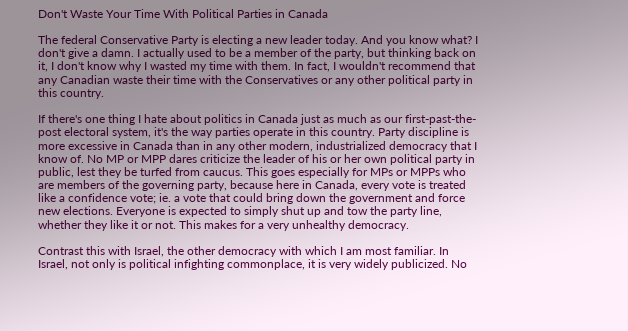Don't Waste Your Time With Political Parties in Canada

The federal Conservative Party is electing a new leader today. And you know what? I don't give a damn. I actually used to be a member of the party, but thinking back on it, I don't know why I wasted my time with them. In fact, I wouldn't recommend that any Canadian waste their time with the Conservatives or any other political party in this country.

If there's one thing I hate about politics in Canada just as much as our first-past-the-post electoral system, it's the way parties operate in this country. Party discipline is more excessive in Canada than in any other modern, industrialized democracy that I know of. No MP or MPP dares criticize the leader of his or her own political party in public, lest they be turfed from caucus. This goes especially for MPs or MPPs who are members of the governing party, because here in Canada, every vote is treated like a confidence vote; ie. a vote that could bring down the government and force new elections. Everyone is expected to simply shut up and tow the party line, whether they like it or not. This makes for a very unhealthy democracy.

Contrast this with Israel, the other democracy with which I am most familiar. In Israel, not only is political infighting commonplace, it is very widely publicized. No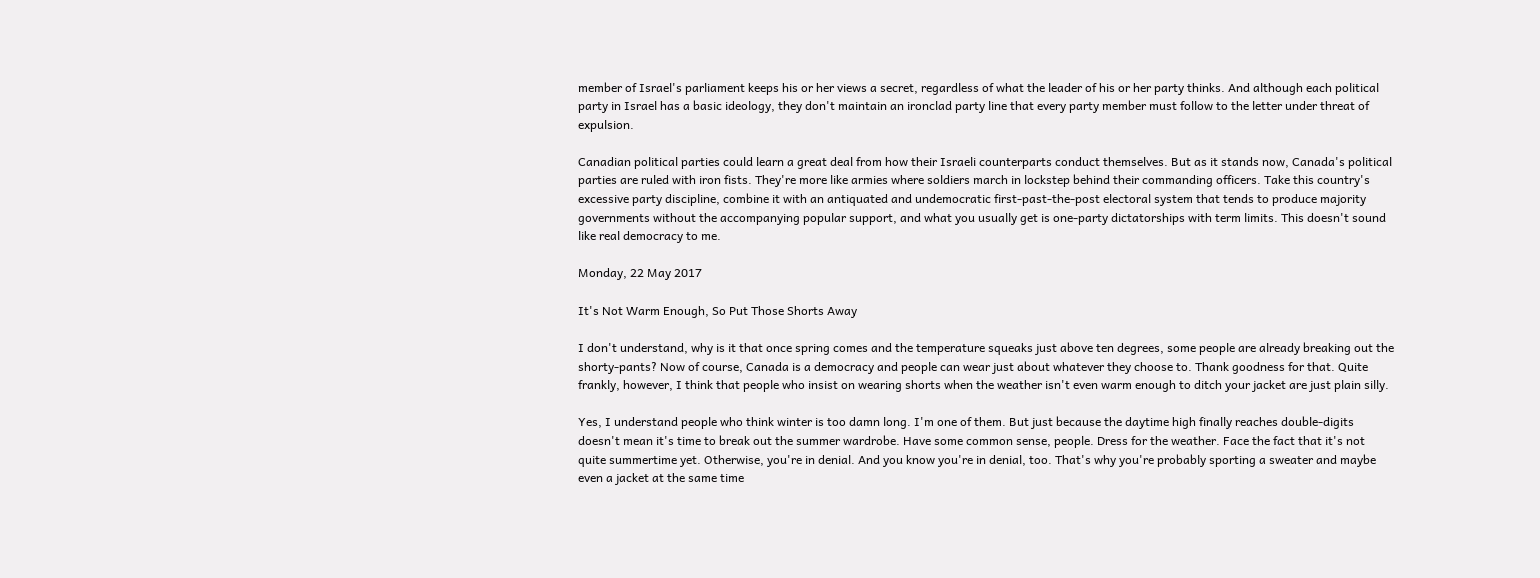member of Israel's parliament keeps his or her views a secret, regardless of what the leader of his or her party thinks. And although each political party in Israel has a basic ideology, they don't maintain an ironclad party line that every party member must follow to the letter under threat of expulsion.

Canadian political parties could learn a great deal from how their Israeli counterparts conduct themselves. But as it stands now, Canada's political parties are ruled with iron fists. They're more like armies where soldiers march in lockstep behind their commanding officers. Take this country's excessive party discipline, combine it with an antiquated and undemocratic first-past-the-post electoral system that tends to produce majority governments without the accompanying popular support, and what you usually get is one-party dictatorships with term limits. This doesn't sound like real democracy to me.

Monday, 22 May 2017

It's Not Warm Enough, So Put Those Shorts Away

I don't understand, why is it that once spring comes and the temperature squeaks just above ten degrees, some people are already breaking out the shorty-pants? Now of course, Canada is a democracy and people can wear just about whatever they choose to. Thank goodness for that. Quite frankly, however, I think that people who insist on wearing shorts when the weather isn't even warm enough to ditch your jacket are just plain silly.

Yes, I understand people who think winter is too damn long. I'm one of them. But just because the daytime high finally reaches double-digits doesn't mean it's time to break out the summer wardrobe. Have some common sense, people. Dress for the weather. Face the fact that it's not quite summertime yet. Otherwise, you're in denial. And you know you're in denial, too. That's why you're probably sporting a sweater and maybe even a jacket at the same time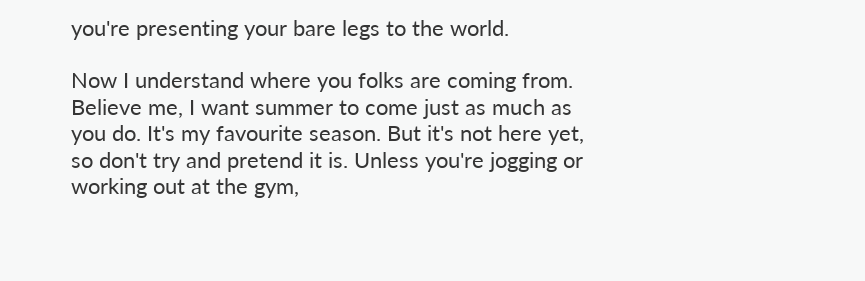you're presenting your bare legs to the world.

Now I understand where you folks are coming from. Believe me, I want summer to come just as much as you do. It's my favourite season. But it's not here yet, so don't try and pretend it is. Unless you're jogging or working out at the gym,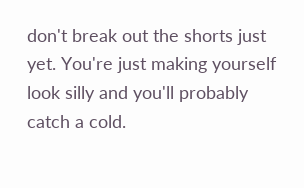don't break out the shorts just yet. You're just making yourself look silly and you'll probably catch a cold.